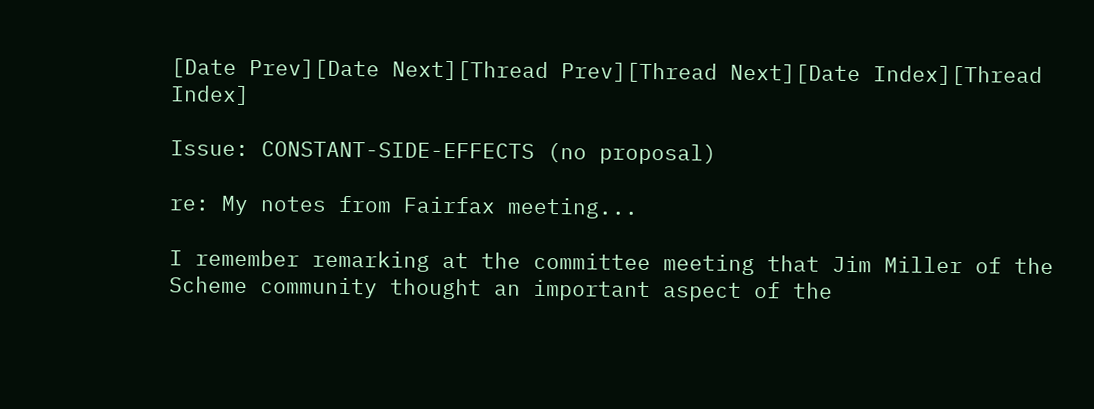[Date Prev][Date Next][Thread Prev][Thread Next][Date Index][Thread Index]

Issue: CONSTANT-SIDE-EFFECTS (no proposal)

re: My notes from Fairfax meeting...

I remember remarking at the committee meeting that Jim Miller of the
Scheme community thought an important aspect of the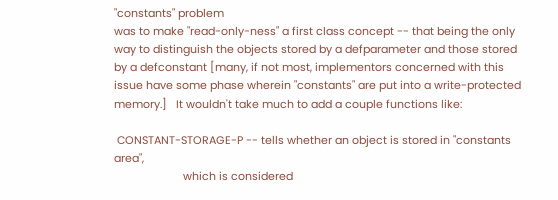"constants" problem
was to make "read-only-ness" a first class concept -- that being the only
way to distinguish the objects stored by a defparameter and those stored
by a defconstant [many, if not most, implementors concerned with this
issue have some phase wherein "constants" are put into a write-protected
memory.]   It wouldn't take much to add a couple functions like:

 CONSTANT-STORAGE-P -- tells whether an object is stored in "constants area",
                       which is considered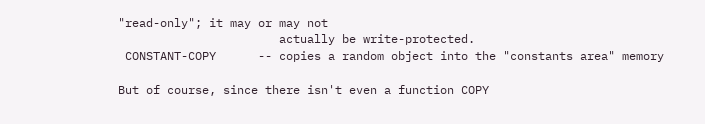"read-only"; it may or may not
                       actually be write-protected.
 CONSTANT-COPY      -- copies a random object into the "constants area" memory

But of course, since there isn't even a function COPY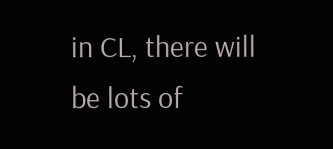in CL, there will
be lots of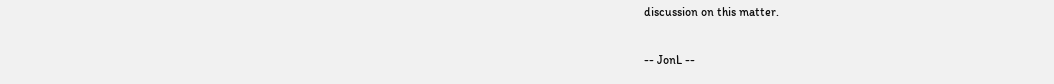discussion on this matter.

-- JonL --